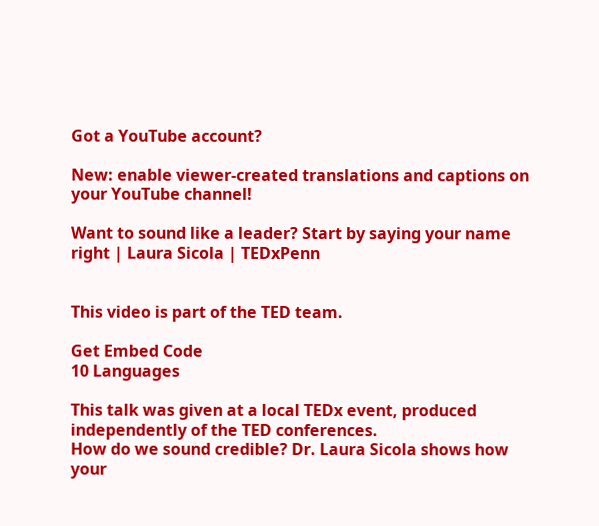Got a YouTube account?

New: enable viewer-created translations and captions on your YouTube channel!

Want to sound like a leader? Start by saying your name right | Laura Sicola | TEDxPenn


This video is part of the TED team.

Get Embed Code
10 Languages

This talk was given at a local TEDx event, produced independently of the TED conferences.
How do we sound credible? Dr. Laura Sicola shows how your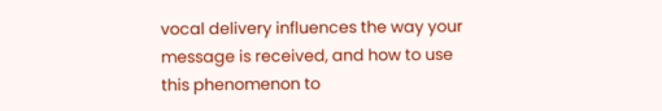vocal delivery influences the way your message is received, and how to use this phenomenon to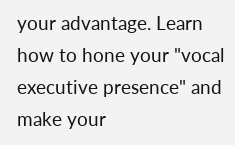your advantage. Learn how to hone your "vocal executive presence" and make your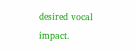desired vocal impact.